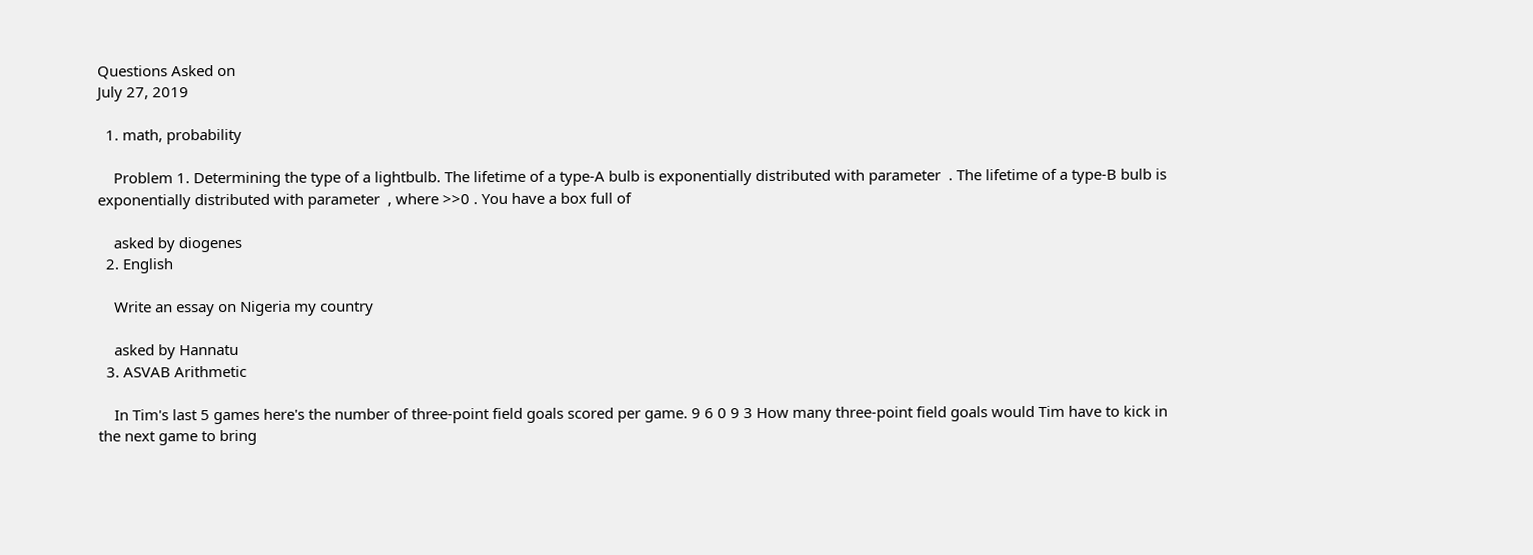Questions Asked on
July 27, 2019

  1. math, probability

    Problem 1. Determining the type of a lightbulb. The lifetime of a type-A bulb is exponentially distributed with parameter  . The lifetime of a type-B bulb is exponentially distributed with parameter  , where >>0 . You have a box full of

    asked by diogenes
  2. English

    Write an essay on Nigeria my country

    asked by Hannatu
  3. ASVAB Arithmetic

    In Tim's last 5 games here's the number of three-point field goals scored per game. 9 6 0 9 3 How many three-point field goals would Tim have to kick in the next game to bring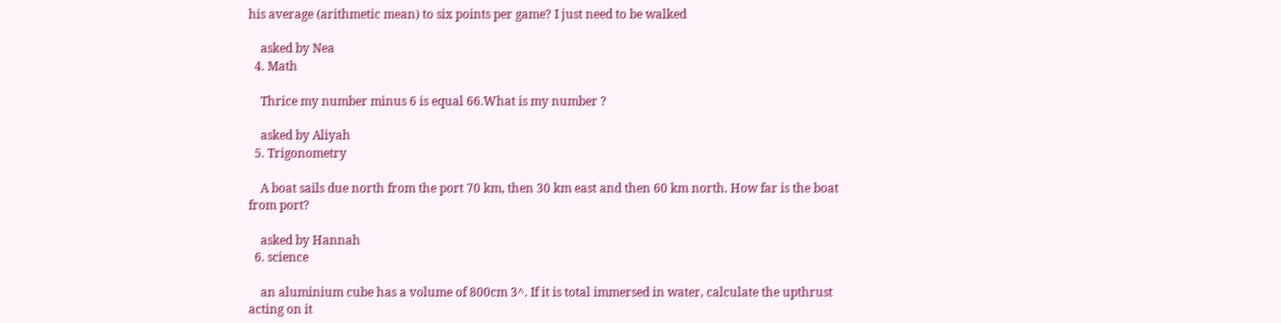his average (arithmetic mean) to six points per game? I just need to be walked

    asked by Nea
  4. Math

    Thrice my number minus 6 is equal 66.What is my number ?

    asked by Aliyah
  5. Trigonometry

    A boat sails due north from the port 70 km, then 30 km east and then 60 km north. How far is the boat from port?

    asked by Hannah
  6. science

    an aluminium cube has a volume of 800cm 3^. If it is total immersed in water, calculate the upthrust acting on it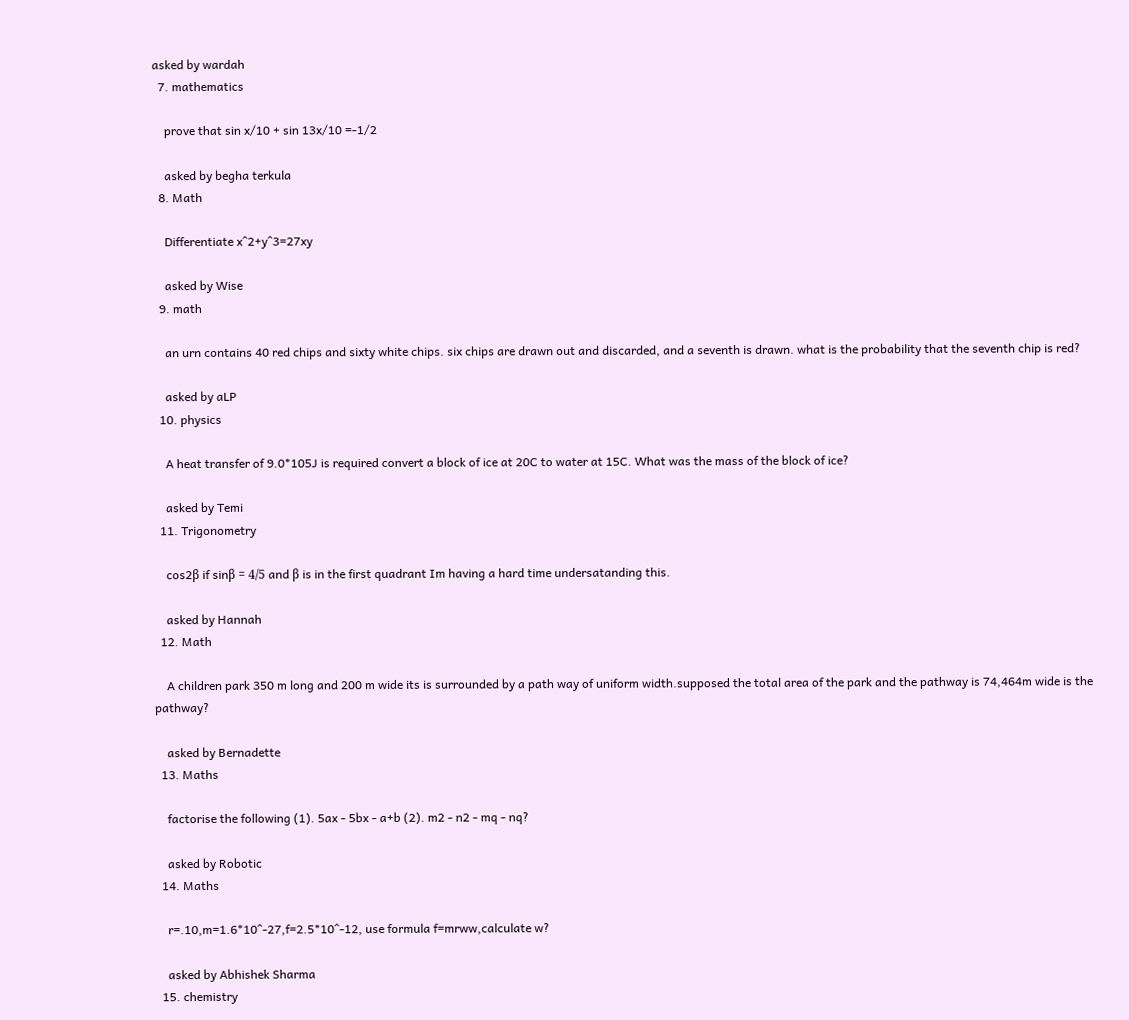asked by wardah
  7. mathematics

    prove that sin x/10 + sin 13x/10 =-1/2

    asked by begha terkula
  8. Math

    Differentiate x^2+y^3=27xy

    asked by Wise
  9. math

    an urn contains 40 red chips and sixty white chips. six chips are drawn out and discarded, and a seventh is drawn. what is the probability that the seventh chip is red?

    asked by aLP
  10. physics

    A heat transfer of 9.0*105J is required convert a block of ice at 20C to water at 15C. What was the mass of the block of ice?

    asked by Temi
  11. Trigonometry

    cos2β if sinβ = 4/5 and β is in the first quadrant Im having a hard time undersatanding this.

    asked by Hannah
  12. Math

    A children park 350 m long and 200 m wide its is surrounded by a path way of uniform width.supposed the total area of the park and the pathway is 74,464m wide is the pathway?

    asked by Bernadette
  13. Maths

    factorise the following (1). 5ax - 5bx - a+b (2). m2 - n2 - mq - nq?

    asked by Robotic
  14. Maths

    r=.10,m=1.6*10^-27,f=2.5*10^-12, use formula f=mrww,calculate w?

    asked by Abhishek Sharma
  15. chemistry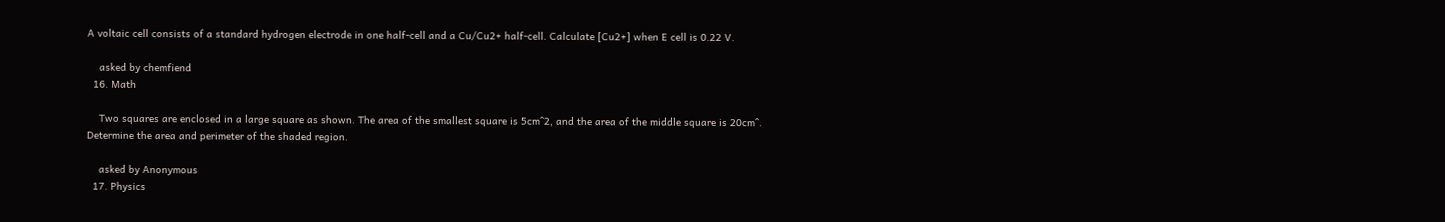A voltaic cell consists of a standard hydrogen electrode in one half-cell and a Cu/Cu2+ half-cell. Calculate [Cu2+] when E cell is 0.22 V.

    asked by chemfiend
  16. Math

    Two squares are enclosed in a large square as shown. The area of the smallest square is 5cm^2, and the area of the middle square is 20cm^. Determine the area and perimeter of the shaded region.

    asked by Anonymous
  17. Physics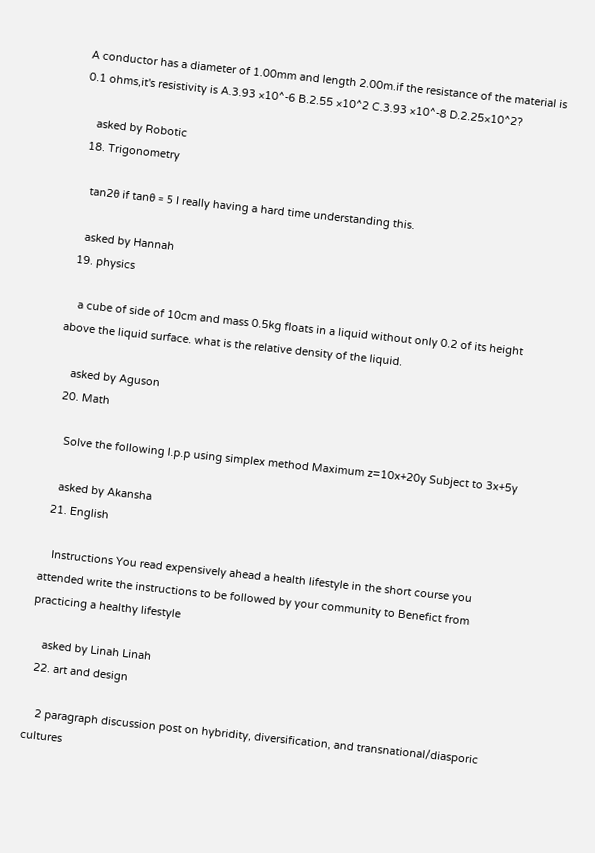A conductor has a diameter of 1.00mm and length 2.00m.if the resistance of the material is 0.1 ohms,it's resistivity is A.3.93 ×10^-6 B.2.55 ×10^2 C.3.93 ×10^-8 D.2.25×10^2?

    asked by Robotic
  18. Trigonometry

    tan2θ if tanθ = 5 I really having a hard time understanding this.

    asked by Hannah
  19. physics

    a cube of side of 10cm and mass 0.5kg floats in a liquid without only 0.2 of its height above the liquid surface. what is the relative density of the liquid.

    asked by Aguson
  20. Math

    Solve the following l.p.p using simplex method Maximum z=10x+20y Subject to 3x+5y

    asked by Akansha
  21. English

    Instructions You read expensively ahead a health lifestyle in the short course you attended write the instructions to be followed by your community to Benefict from practicing a healthy lifestyle

    asked by Linah Linah
  22. art and design

    2 paragraph discussion post on hybridity, diversification, and transnational/diasporic cultures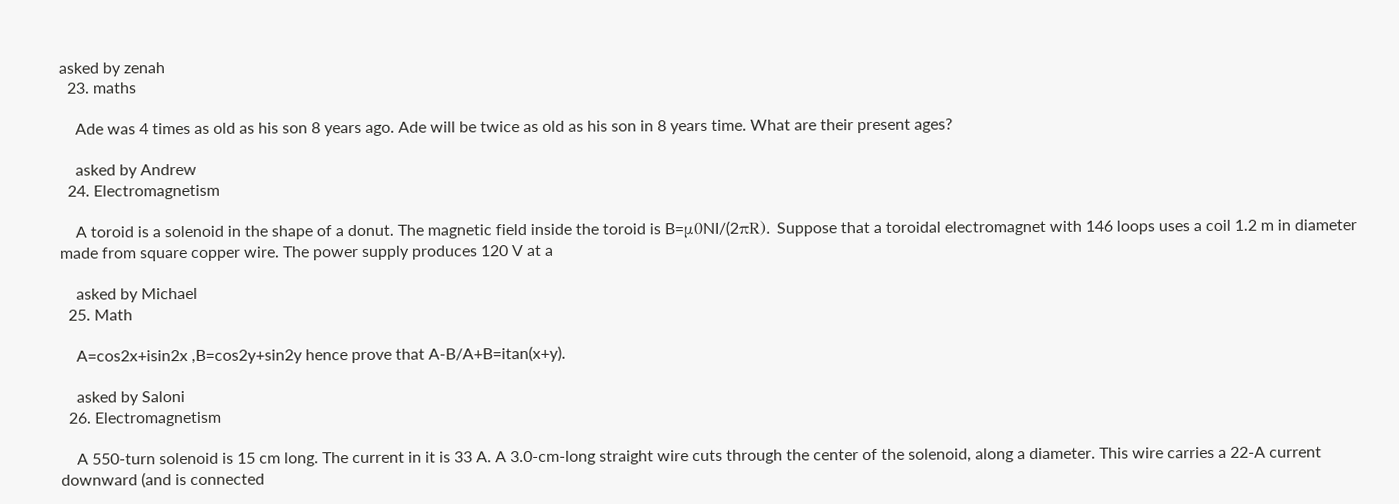asked by zenah
  23. maths

    Ade was 4 times as old as his son 8 years ago. Ade will be twice as old as his son in 8 years time. What are their present ages?

    asked by Andrew
  24. Electromagnetism

    A toroid is a solenoid in the shape of a donut. The magnetic field inside the toroid is B=μ0NI/(2πR). Suppose that a toroidal electromagnet with 146 loops uses a coil 1.2 m in diameter made from square copper wire. The power supply produces 120 V at a

    asked by Michael
  25. Math

    A=cos2x+isin2x ,B=cos2y+sin2y hence prove that A-B/A+B=itan(x+y).

    asked by Saloni
  26. Electromagnetism

    A 550-turn solenoid is 15 cm long. The current in it is 33 A. A 3.0-cm-long straight wire cuts through the center of the solenoid, along a diameter. This wire carries a 22-A current downward (and is connected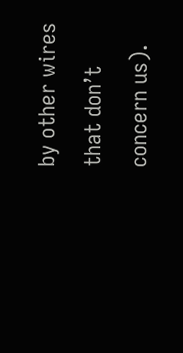by other wires that don’t concern us).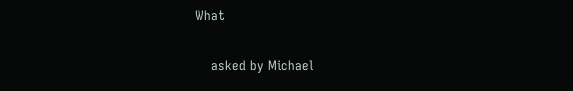What

    asked by Michael